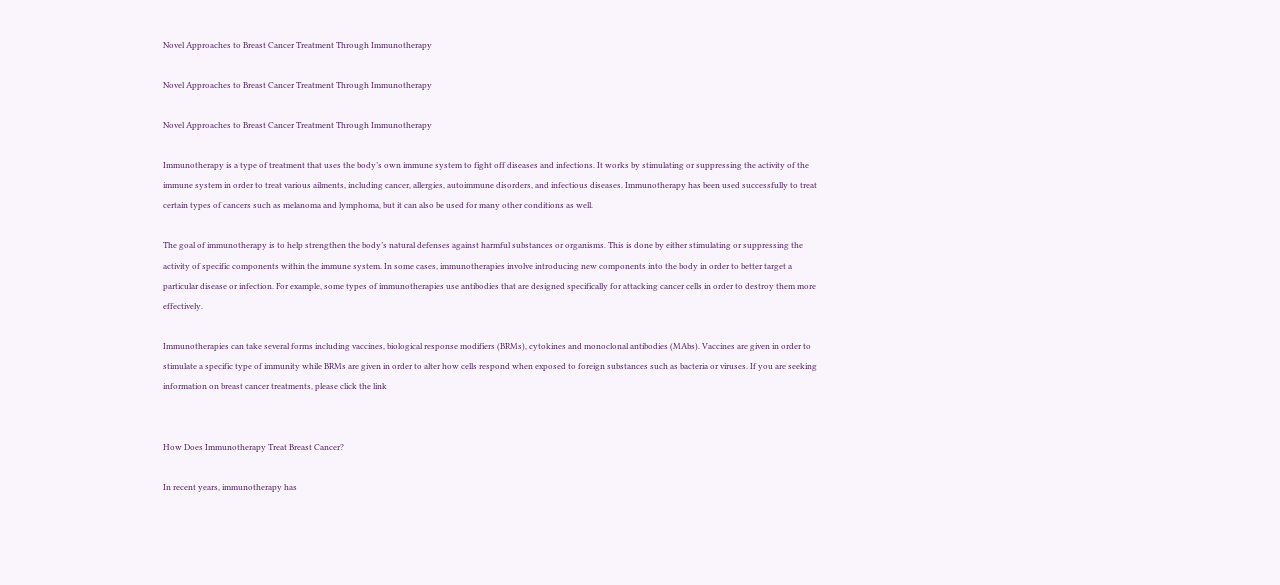Novel Approaches to Breast Cancer Treatment Through Immunotherapy

Novel Approaches to Breast Cancer Treatment Through Immunotherapy

Novel Approaches to Breast Cancer Treatment Through Immunotherapy

Immunotherapy is a type of treatment that uses the body’s own immune system to fight off diseases and infections. It works by stimulating or suppressing the activity of the immune system in order to treat various ailments, including cancer, allergies, autoimmune disorders, and infectious diseases. Immunotherapy has been used successfully to treat certain types of cancers such as melanoma and lymphoma, but it can also be used for many other conditions as well.

The goal of immunotherapy is to help strengthen the body’s natural defenses against harmful substances or organisms. This is done by either stimulating or suppressing the activity of specific components within the immune system. In some cases, immunotherapies involve introducing new components into the body in order to better target a particular disease or infection. For example, some types of immunotherapies use antibodies that are designed specifically for attacking cancer cells in order to destroy them more effectively.

Immunotherapies can take several forms including vaccines, biological response modifiers (BRMs), cytokines and monoclonal antibodies (MAbs). Vaccines are given in order to stimulate a specific type of immunity while BRMs are given in order to alter how cells respond when exposed to foreign substances such as bacteria or viruses. If you are seeking information on breast cancer treatments, please click the link


How Does Immunotherapy Treat Breast Cancer?

In recent years, immunotherapy has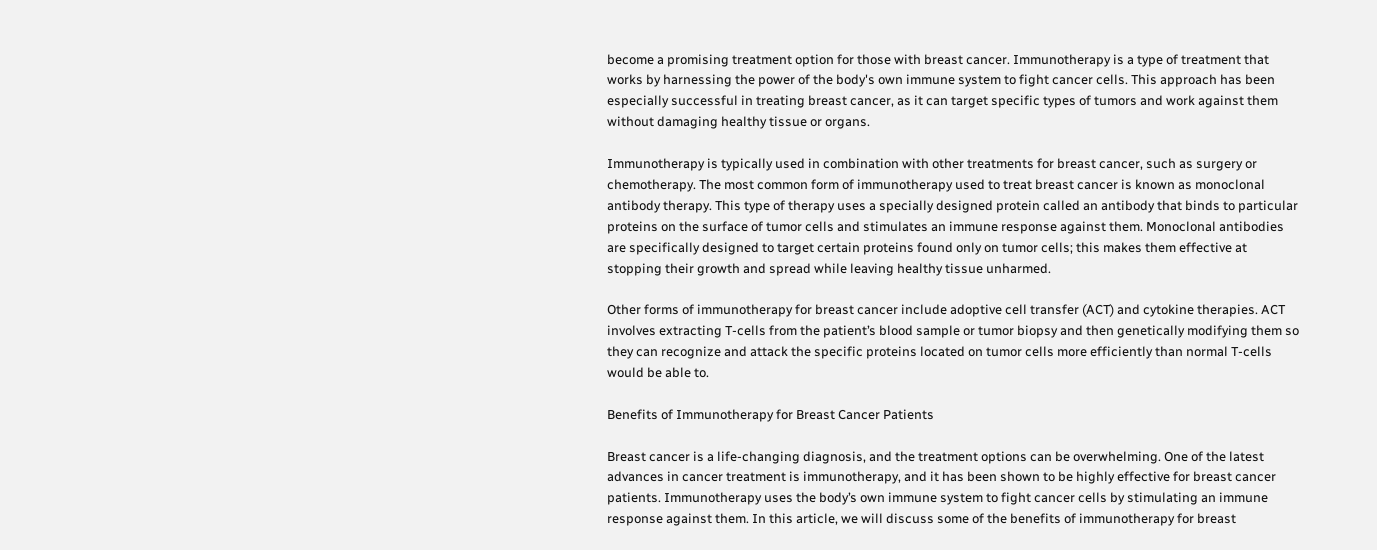become a promising treatment option for those with breast cancer. Immunotherapy is a type of treatment that works by harnessing the power of the body's own immune system to fight cancer cells. This approach has been especially successful in treating breast cancer, as it can target specific types of tumors and work against them without damaging healthy tissue or organs.

Immunotherapy is typically used in combination with other treatments for breast cancer, such as surgery or chemotherapy. The most common form of immunotherapy used to treat breast cancer is known as monoclonal antibody therapy. This type of therapy uses a specially designed protein called an antibody that binds to particular proteins on the surface of tumor cells and stimulates an immune response against them. Monoclonal antibodies are specifically designed to target certain proteins found only on tumor cells; this makes them effective at stopping their growth and spread while leaving healthy tissue unharmed.

Other forms of immunotherapy for breast cancer include adoptive cell transfer (ACT) and cytokine therapies. ACT involves extracting T-cells from the patient’s blood sample or tumor biopsy and then genetically modifying them so they can recognize and attack the specific proteins located on tumor cells more efficiently than normal T-cells would be able to.

Benefits of Immunotherapy for Breast Cancer Patients

Breast cancer is a life-changing diagnosis, and the treatment options can be overwhelming. One of the latest advances in cancer treatment is immunotherapy, and it has been shown to be highly effective for breast cancer patients. Immunotherapy uses the body’s own immune system to fight cancer cells by stimulating an immune response against them. In this article, we will discuss some of the benefits of immunotherapy for breast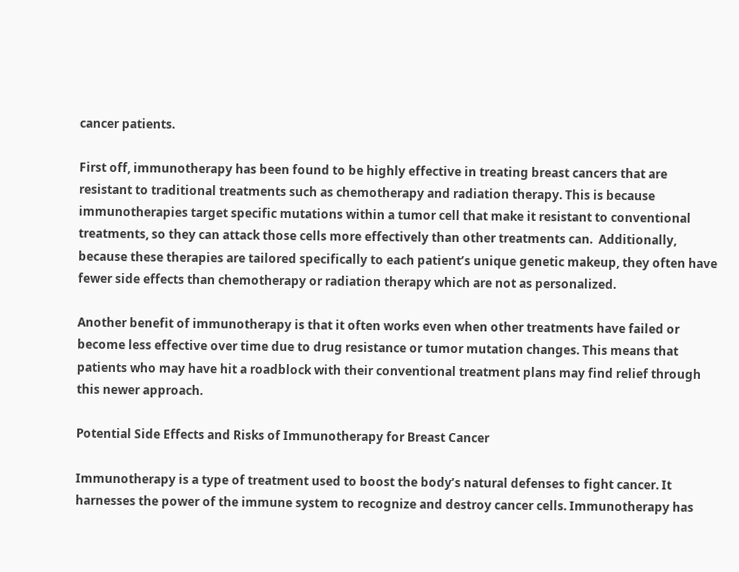cancer patients.

First off, immunotherapy has been found to be highly effective in treating breast cancers that are resistant to traditional treatments such as chemotherapy and radiation therapy. This is because immunotherapies target specific mutations within a tumor cell that make it resistant to conventional treatments, so they can attack those cells more effectively than other treatments can.  Additionally, because these therapies are tailored specifically to each patient’s unique genetic makeup, they often have fewer side effects than chemotherapy or radiation therapy which are not as personalized.

Another benefit of immunotherapy is that it often works even when other treatments have failed or become less effective over time due to drug resistance or tumor mutation changes. This means that patients who may have hit a roadblock with their conventional treatment plans may find relief through this newer approach.

Potential Side Effects and Risks of Immunotherapy for Breast Cancer

Immunotherapy is a type of treatment used to boost the body’s natural defenses to fight cancer. It harnesses the power of the immune system to recognize and destroy cancer cells. Immunotherapy has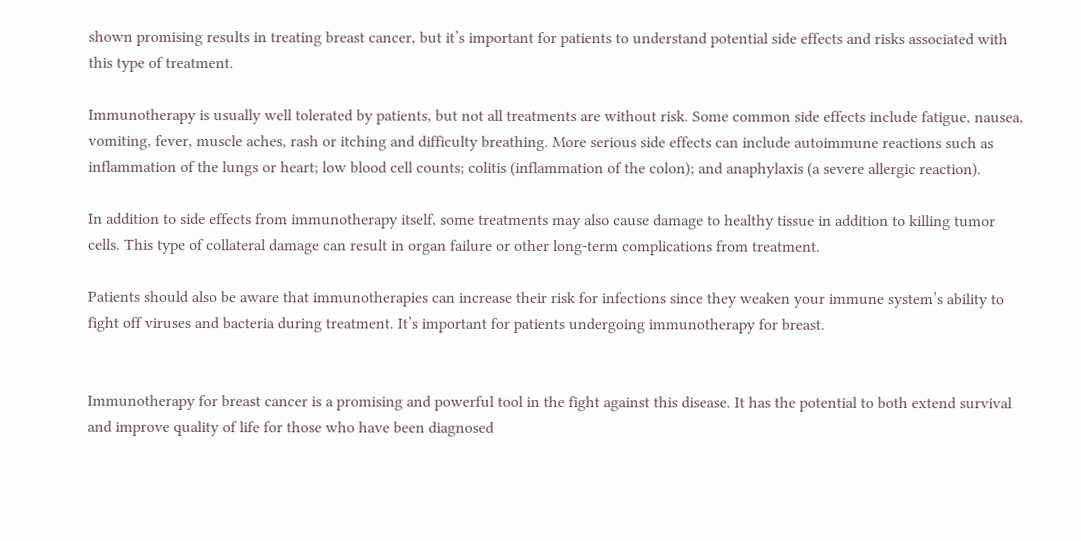shown promising results in treating breast cancer, but it’s important for patients to understand potential side effects and risks associated with this type of treatment.

Immunotherapy is usually well tolerated by patients, but not all treatments are without risk. Some common side effects include fatigue, nausea, vomiting, fever, muscle aches, rash or itching and difficulty breathing. More serious side effects can include autoimmune reactions such as inflammation of the lungs or heart; low blood cell counts; colitis (inflammation of the colon); and anaphylaxis (a severe allergic reaction).

In addition to side effects from immunotherapy itself, some treatments may also cause damage to healthy tissue in addition to killing tumor cells. This type of collateral damage can result in organ failure or other long-term complications from treatment.

Patients should also be aware that immunotherapies can increase their risk for infections since they weaken your immune system’s ability to fight off viruses and bacteria during treatment. It’s important for patients undergoing immunotherapy for breast.


Immunotherapy for breast cancer is a promising and powerful tool in the fight against this disease. It has the potential to both extend survival and improve quality of life for those who have been diagnosed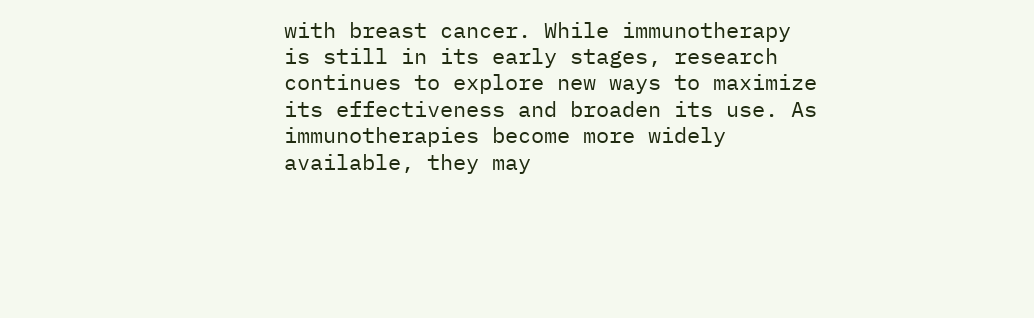with breast cancer. While immunotherapy is still in its early stages, research continues to explore new ways to maximize its effectiveness and broaden its use. As immunotherapies become more widely available, they may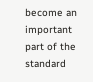become an important part of the standard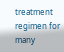treatment regimen for many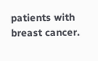patients with breast cancer.